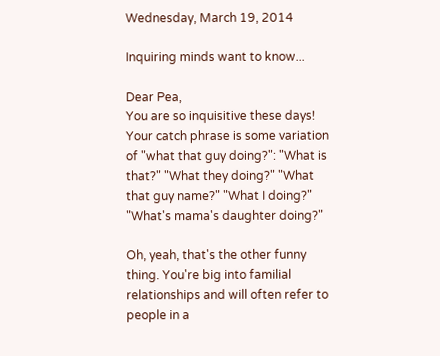Wednesday, March 19, 2014

Inquiring minds want to know...

Dear Pea,
You are so inquisitive these days! Your catch phrase is some variation of "what that guy doing?": "What is that?" "What they doing?" "What that guy name?" "What I doing?" "What's mama's daughter doing?"

Oh, yeah, that's the other funny thing. You're big into familial relationships and will often refer to people in a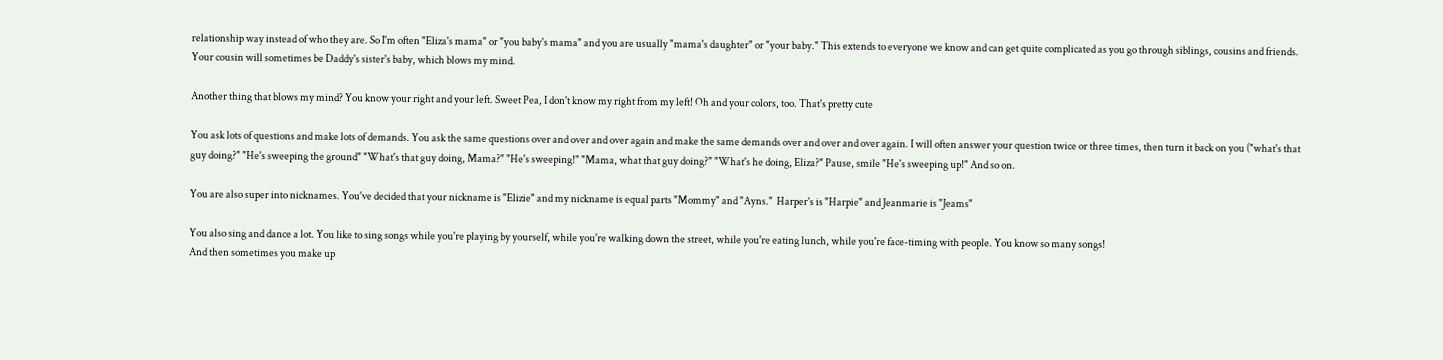relationship way instead of who they are. So I'm often "Eliza's mama" or "you baby's mama" and you are usually "mama's daughter" or "your baby." This extends to everyone we know and can get quite complicated as you go through siblings, cousins and friends. Your cousin will sometimes be Daddy's sister's baby, which blows my mind.

Another thing that blows my mind? You know your right and your left. Sweet Pea, I don't know my right from my left! Oh and your colors, too. That's pretty cute

You ask lots of questions and make lots of demands. You ask the same questions over and over and over again and make the same demands over and over and over again. I will often answer your question twice or three times, then turn it back on you ("what's that guy doing?" "He's sweeping the ground" "What's that guy doing, Mama?" "He's sweeping!" "Mama, what that guy doing?" "What's he doing, Eliza?" Pause, smile "He's sweeping up!" And so on.

You are also super into nicknames. You've decided that your nickname is "Elizie" and my nickname is equal parts "Mommy" and "Ayns."  Harper's is "Harpie" and Jeanmarie is "Jeams"

You also sing and dance a lot. You like to sing songs while you're playing by yourself, while you're walking down the street, while you're eating lunch, while you're face-timing with people. You know so many songs!
And then sometimes you make up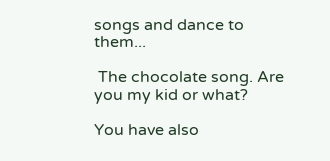songs and dance to them...

 The chocolate song. Are you my kid or what?

You have also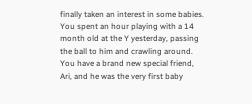finally taken an interest in some babies. You spent an hour playing with a 14 month old at the Y yesterday, passing the ball to him and crawling around. You have a brand new special friend, Ari, and he was the very first baby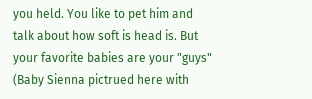you held. You like to pet him and talk about how soft is head is. But your favorite babies are your "guys" (Baby Sienna pictrued here with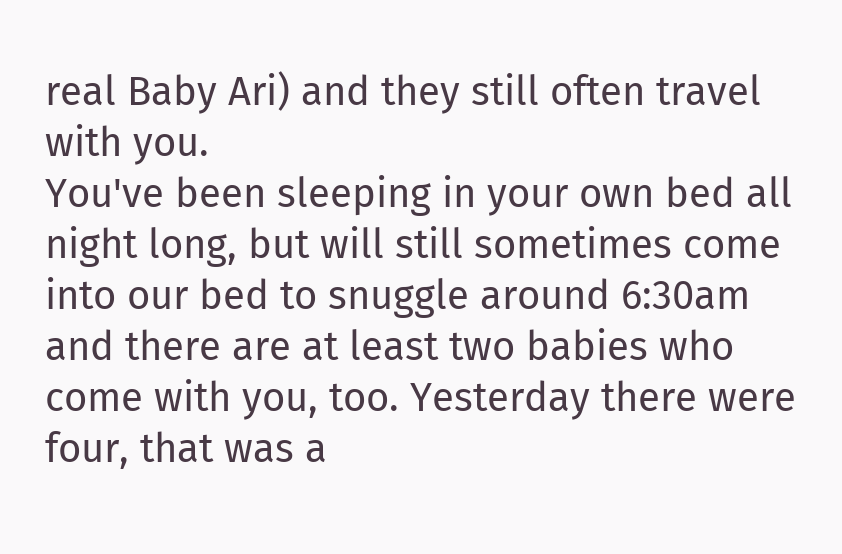real Baby Ari) and they still often travel with you.
You've been sleeping in your own bed all night long, but will still sometimes come into our bed to snuggle around 6:30am and there are at least two babies who come with you, too. Yesterday there were four, that was a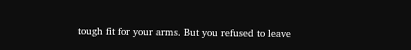tough fit for your arms. But you refused to leave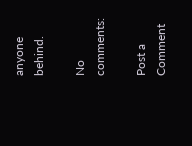anyone behind.

No comments:

Post a Comment